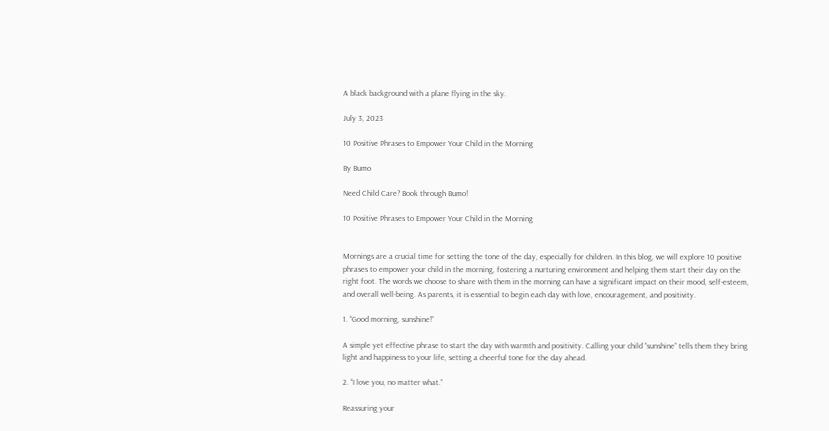A black background with a plane flying in the sky.

July 3, 2023

10 Positive Phrases to Empower Your Child in the Morning

By Bumo

Need Child Care? Book through Bumo!

10 Positive Phrases to Empower Your Child in the Morning


Mornings are a crucial time for setting the tone of the day, especially for children. In this blog, we will explore 10 positive phrases to empower your child in the morning, fostering a nurturing environment and helping them start their day on the right foot. The words we choose to share with them in the morning can have a significant impact on their mood, self-esteem, and overall well-being. As parents, it is essential to begin each day with love, encouragement, and positivity.

1. “Good morning, sunshine!”

A simple yet effective phrase to start the day with warmth and positivity. Calling your child “sunshine” tells them they bring light and happiness to your life, setting a cheerful tone for the day ahead.

2. “I love you, no matter what.”

Reassuring your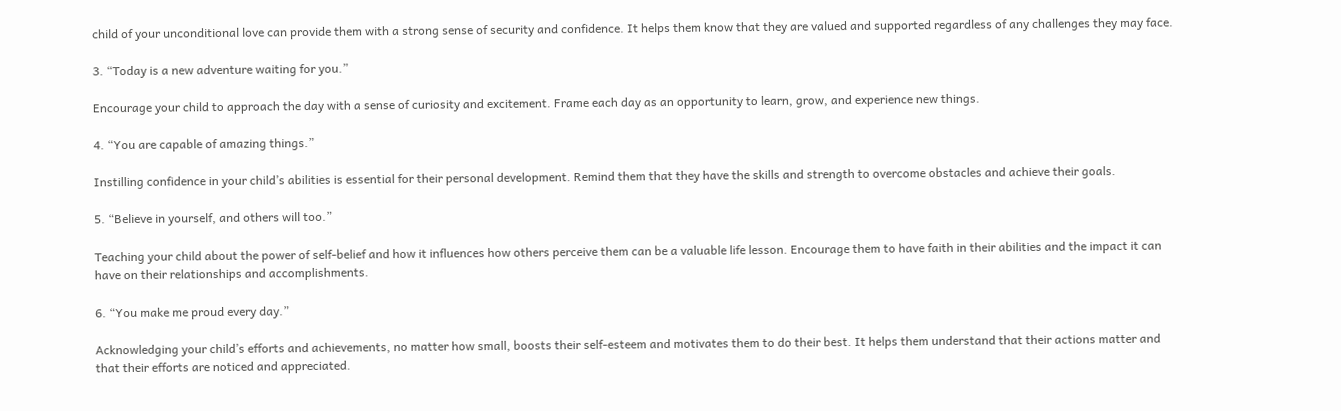child of your unconditional love can provide them with a strong sense of security and confidence. It helps them know that they are valued and supported regardless of any challenges they may face.

3. “Today is a new adventure waiting for you.”

Encourage your child to approach the day with a sense of curiosity and excitement. Frame each day as an opportunity to learn, grow, and experience new things.

4. “You are capable of amazing things.”

Instilling confidence in your child’s abilities is essential for their personal development. Remind them that they have the skills and strength to overcome obstacles and achieve their goals.

5. “Believe in yourself, and others will too.”

Teaching your child about the power of self-belief and how it influences how others perceive them can be a valuable life lesson. Encourage them to have faith in their abilities and the impact it can have on their relationships and accomplishments.

6. “You make me proud every day.”

Acknowledging your child’s efforts and achievements, no matter how small, boosts their self-esteem and motivates them to do their best. It helps them understand that their actions matter and that their efforts are noticed and appreciated.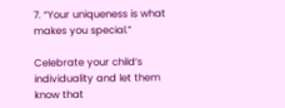7. “Your uniqueness is what makes you special.”

Celebrate your child’s individuality and let them know that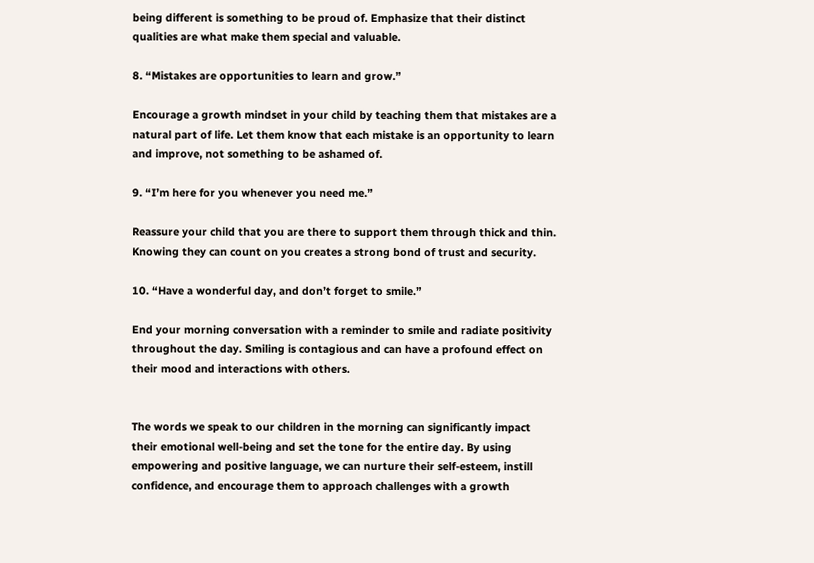being different is something to be proud of. Emphasize that their distinct qualities are what make them special and valuable.

8. “Mistakes are opportunities to learn and grow.”

Encourage a growth mindset in your child by teaching them that mistakes are a natural part of life. Let them know that each mistake is an opportunity to learn and improve, not something to be ashamed of.

9. “I’m here for you whenever you need me.”

Reassure your child that you are there to support them through thick and thin. Knowing they can count on you creates a strong bond of trust and security.

10. “Have a wonderful day, and don’t forget to smile.”

End your morning conversation with a reminder to smile and radiate positivity throughout the day. Smiling is contagious and can have a profound effect on their mood and interactions with others.


The words we speak to our children in the morning can significantly impact their emotional well-being and set the tone for the entire day. By using empowering and positive language, we can nurture their self-esteem, instill confidence, and encourage them to approach challenges with a growth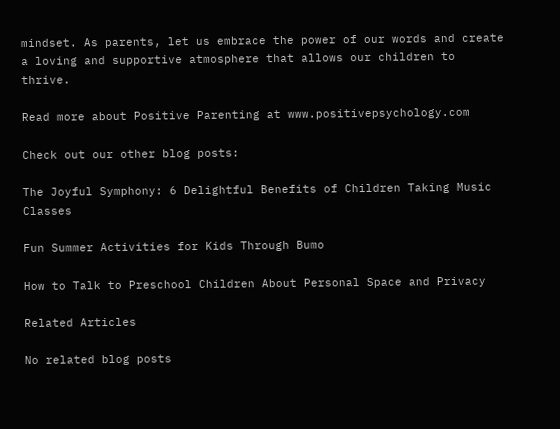mindset. As parents, let us embrace the power of our words and create a loving and supportive atmosphere that allows our children to thrive.

Read more about Positive Parenting at www.positivepsychology.com

Check out our other blog posts:

The Joyful Symphony: 6 Delightful Benefits of Children Taking Music Classes

Fun Summer Activities for Kids Through Bumo

How to Talk to Preschool Children About Personal Space and Privacy

Related Articles

No related blog posts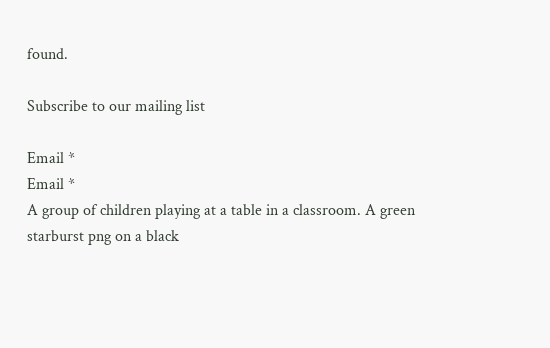found.

Subscribe to our mailing list

Email *
Email *
A group of children playing at a table in a classroom. A green starburst png on a black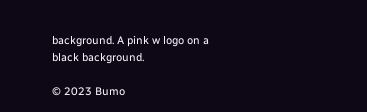background. A pink w logo on a black background.

© 2023 Bumo